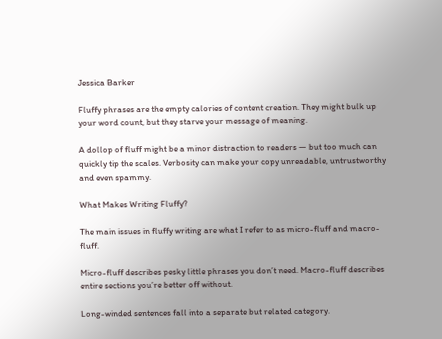Jessica Barker

Fluffy phrases are the empty calories of content creation. They might bulk up your word count, but they starve your message of meaning.

A dollop of fluff might be a minor distraction to readers — but too much can quickly tip the scales. Verbosity can make your copy unreadable, untrustworthy and even spammy.

What Makes Writing Fluffy?

The main issues in fluffy writing are what I refer to as micro-fluff and macro-fluff.

Micro-fluff describes pesky little phrases you don’t need. Macro-fluff describes entire sections you’re better off without.

Long-winded sentences fall into a separate but related category.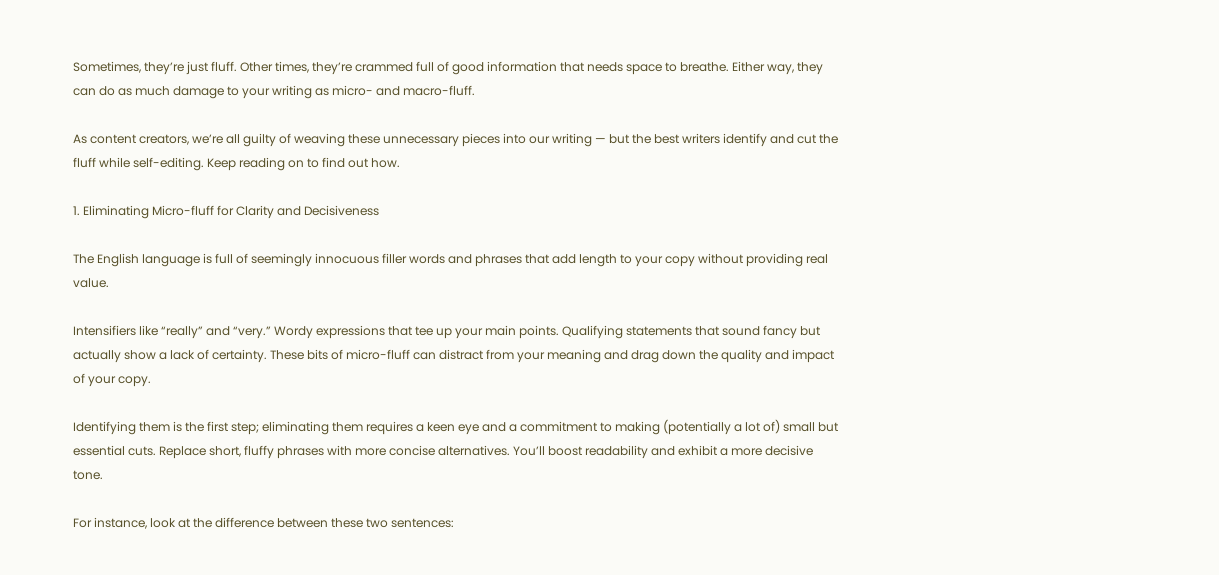Sometimes, they’re just fluff. Other times, they’re crammed full of good information that needs space to breathe. Either way, they can do as much damage to your writing as micro- and macro-fluff.

As content creators, we’re all guilty of weaving these unnecessary pieces into our writing — but the best writers identify and cut the fluff while self-editing. Keep reading on to find out how.

1. Eliminating Micro-fluff for Clarity and Decisiveness

The English language is full of seemingly innocuous filler words and phrases that add length to your copy without providing real value.

Intensifiers like “really” and “very.” Wordy expressions that tee up your main points. Qualifying statements that sound fancy but actually show a lack of certainty. These bits of micro-fluff can distract from your meaning and drag down the quality and impact of your copy.

Identifying them is the first step; eliminating them requires a keen eye and a commitment to making (potentially a lot of) small but essential cuts. Replace short, fluffy phrases with more concise alternatives. You’ll boost readability and exhibit a more decisive tone.

For instance, look at the difference between these two sentences: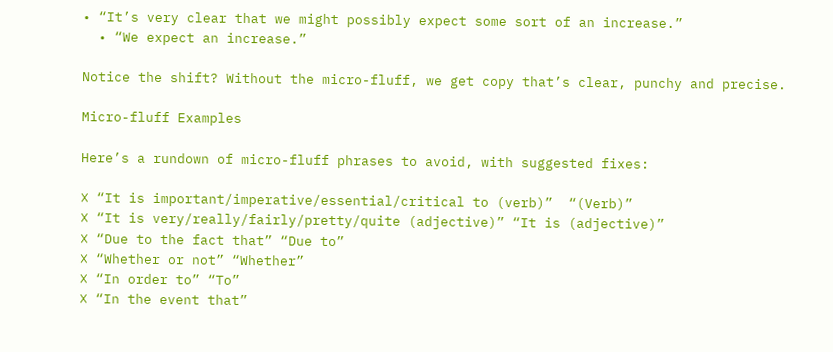• “It’s very clear that we might possibly expect some sort of an increase.”
  • “We expect an increase.”

Notice the shift? Without the micro-fluff, we get copy that’s clear, punchy and precise.

Micro-fluff Examples

Here’s a rundown of micro-fluff phrases to avoid, with suggested fixes:

❌ “It is important/imperative/essential/critical to (verb)”  “(Verb)”
❌ “It is very/really/fairly/pretty/quite (adjective)” “It is (adjective)”
❌ “Due to the fact that” “Due to”
❌ “Whether or not” “Whether”
❌ “In order to” “To”
❌ “In the event that”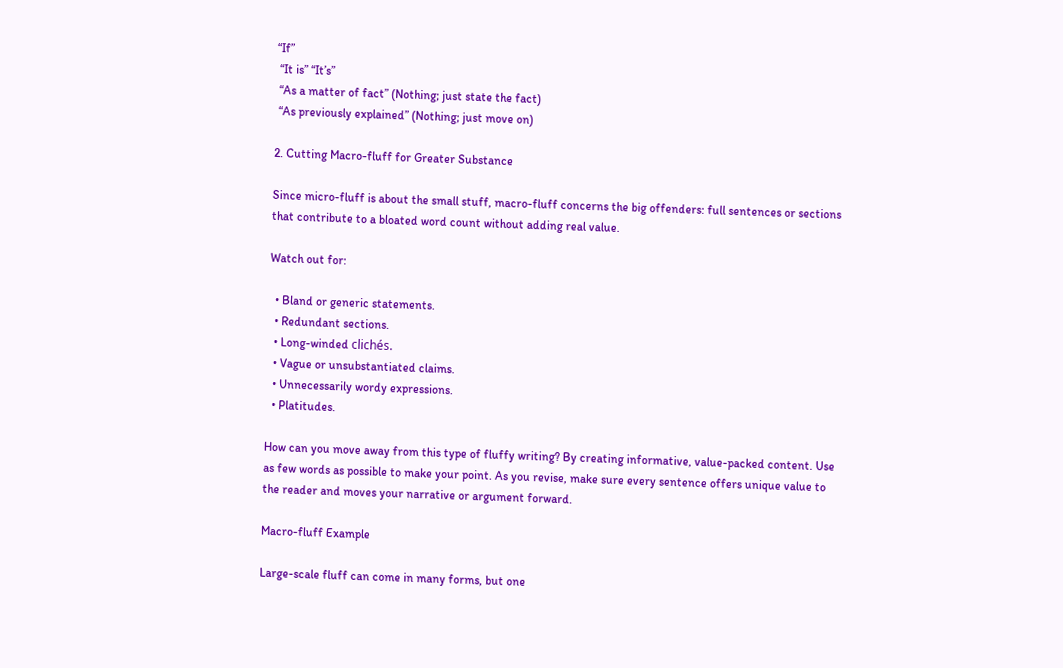“If”
 “It is” “It’s”
 “As a matter of fact” (Nothing; just state the fact)
 “As previously explained” (Nothing; just move on)

2. Cutting Macro-fluff for Greater Substance

Since micro-fluff is about the small stuff, macro-fluff concerns the big offenders: full sentences or sections that contribute to a bloated word count without adding real value.

Watch out for:

  • Bland or generic statements.
  • Redundant sections.
  • Long-winded clichés.
  • Vague or unsubstantiated claims.
  • Unnecessarily wordy expressions.
  • Platitudes.

How can you move away from this type of fluffy writing? By creating informative, value-packed content. Use as few words as possible to make your point. As you revise, make sure every sentence offers unique value to the reader and moves your narrative or argument forward.

Macro-fluff Example

Large-scale fluff can come in many forms, but one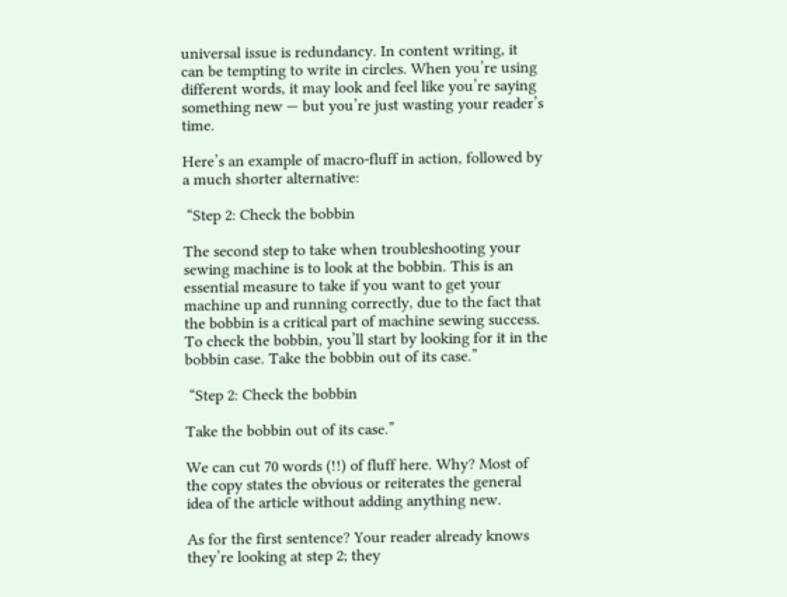universal issue is redundancy. In content writing, it can be tempting to write in circles. When you’re using different words, it may look and feel like you’re saying something new — but you’re just wasting your reader’s time.

Here’s an example of macro-fluff in action, followed by a much shorter alternative:

 “Step 2: Check the bobbin

The second step to take when troubleshooting your sewing machine is to look at the bobbin. This is an essential measure to take if you want to get your machine up and running correctly, due to the fact that the bobbin is a critical part of machine sewing success. To check the bobbin, you’ll start by looking for it in the bobbin case. Take the bobbin out of its case.”

 “Step 2: Check the bobbin

Take the bobbin out of its case.”

We can cut 70 words (!!) of fluff here. Why? Most of the copy states the obvious or reiterates the general idea of the article without adding anything new.

As for the first sentence? Your reader already knows they’re looking at step 2; they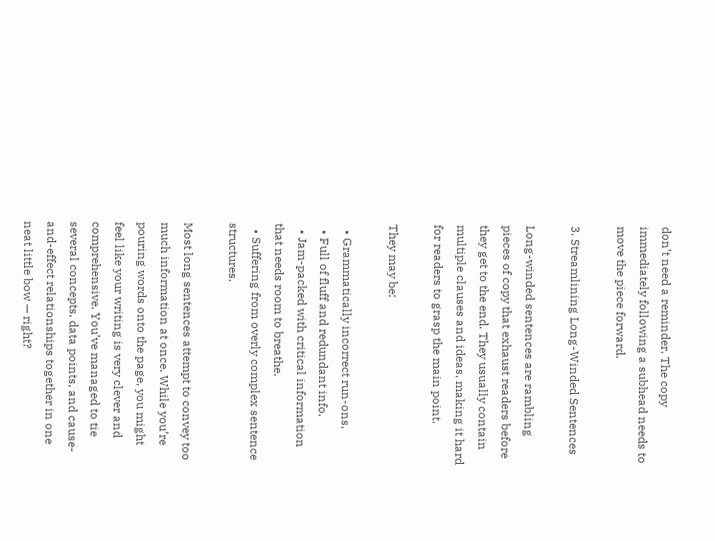don’t need a reminder. The copy immediately following a subhead needs to move the piece forward.

3. Streamlining Long-Winded Sentences

Long-winded sentences are rambling pieces of copy that exhaust readers before they get to the end. They usually contain multiple clauses and ideas, making it hard for readers to grasp the main point.

They may be:

  • Grammatically incorrect run-ons.
  • Full of fluff and redundant info.
  • Jam-packed with critical information that needs room to breathe.
  • Suffering from overly complex sentence structures.

Most long sentences attempt to convey too much information at once. While you’re pouring words onto the page, you might feel like your writing is very clever and comprehensive. You’ve managed to tie several concepts, data points, and cause-and-effect relationships together in one neat little bow — right?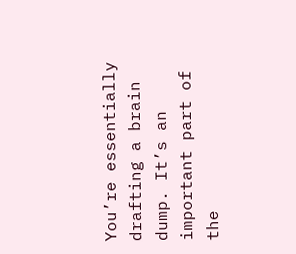You’re essentially drafting a brain dump. It’s an important part of the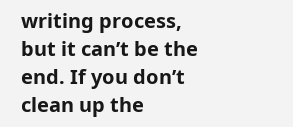writing process, but it can’t be the end. If you don’t clean up the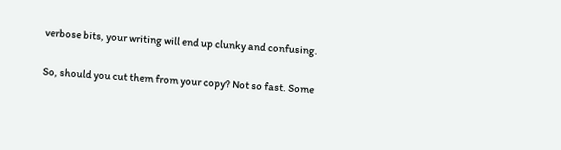verbose bits, your writing will end up clunky and confusing.

So, should you cut them from your copy? Not so fast. Some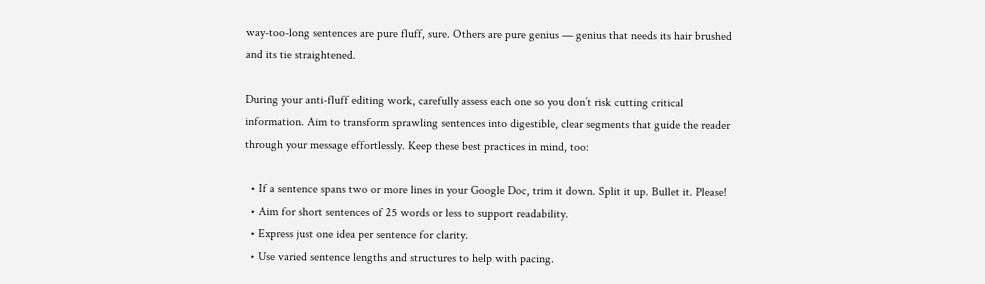way-too-long sentences are pure fluff, sure. Others are pure genius — genius that needs its hair brushed and its tie straightened.

During your anti-fluff editing work, carefully assess each one so you don’t risk cutting critical information. Aim to transform sprawling sentences into digestible, clear segments that guide the reader through your message effortlessly. Keep these best practices in mind, too:

  • If a sentence spans two or more lines in your Google Doc, trim it down. Split it up. Bullet it. Please!
  • Aim for short sentences of 25 words or less to support readability.
  • Express just one idea per sentence for clarity.
  • Use varied sentence lengths and structures to help with pacing.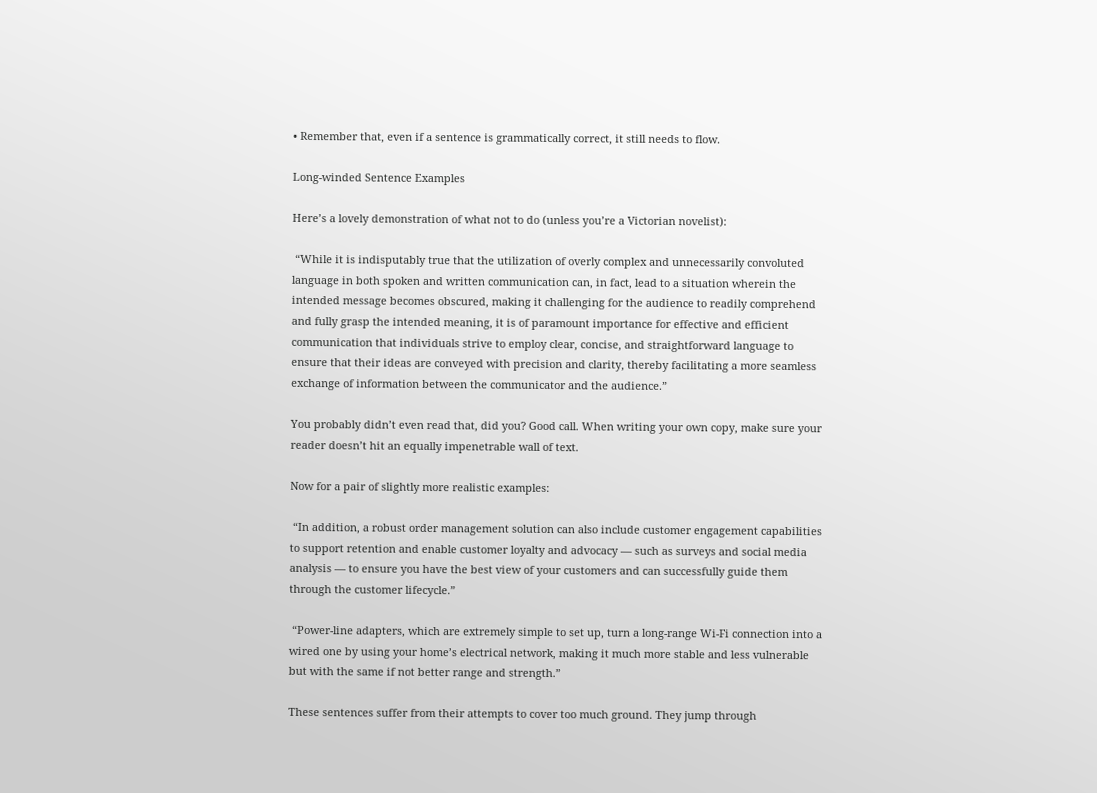• Remember that, even if a sentence is grammatically correct, it still needs to flow.

Long-winded Sentence Examples

Here’s a lovely demonstration of what not to do (unless you’re a Victorian novelist):

 “While it is indisputably true that the utilization of overly complex and unnecessarily convoluted language in both spoken and written communication can, in fact, lead to a situation wherein the intended message becomes obscured, making it challenging for the audience to readily comprehend and fully grasp the intended meaning, it is of paramount importance for effective and efficient communication that individuals strive to employ clear, concise, and straightforward language to ensure that their ideas are conveyed with precision and clarity, thereby facilitating a more seamless exchange of information between the communicator and the audience.”

You probably didn’t even read that, did you? Good call. When writing your own copy, make sure your reader doesn’t hit an equally impenetrable wall of text.

Now for a pair of slightly more realistic examples:

 “In addition, a robust order management solution can also include customer engagement capabilities to support retention and enable customer loyalty and advocacy — such as surveys and social media analysis — to ensure you have the best view of your customers and can successfully guide them through the customer lifecycle.”

 “Power-line adapters, which are extremely simple to set up, turn a long-range Wi-Fi connection into a wired one by using your home’s electrical network, making it much more stable and less vulnerable but with the same if not better range and strength.”

These sentences suffer from their attempts to cover too much ground. They jump through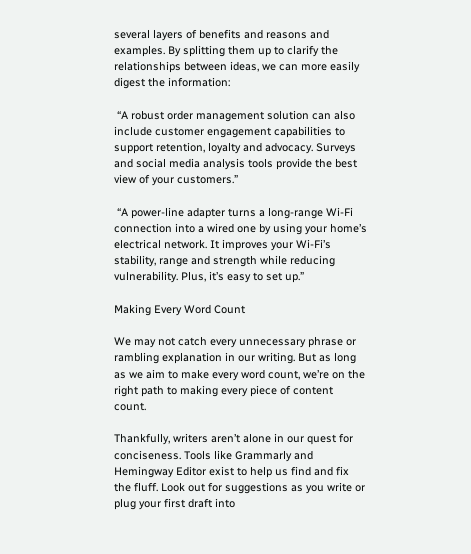several layers of benefits and reasons and examples. By splitting them up to clarify the relationships between ideas, we can more easily digest the information:

 “A robust order management solution can also include customer engagement capabilities to support retention, loyalty and advocacy. Surveys and social media analysis tools provide the best view of your customers.”

 “A power-line adapter turns a long-range Wi-Fi connection into a wired one by using your home’s electrical network. It improves your Wi-Fi’s stability, range and strength while reducing vulnerability. Plus, it’s easy to set up.”

Making Every Word Count

We may not catch every unnecessary phrase or rambling explanation in our writing. But as long as we aim to make every word count, we’re on the right path to making every piece of content count.

Thankfully, writers aren’t alone in our quest for conciseness. Tools like Grammarly and Hemingway Editor exist to help us find and fix the fluff. Look out for suggestions as you write or plug your first draft into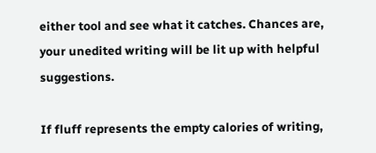either tool and see what it catches. Chances are, your unedited writing will be lit up with helpful suggestions.

If fluff represents the empty calories of writing,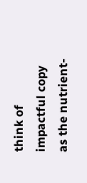think of impactful copy as the nutrient-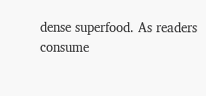dense superfood. As readers consume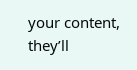your content, they’ll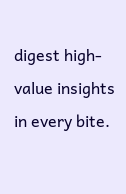digest high-value insights in every bite.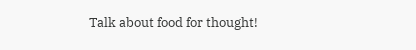Talk about food for thought!